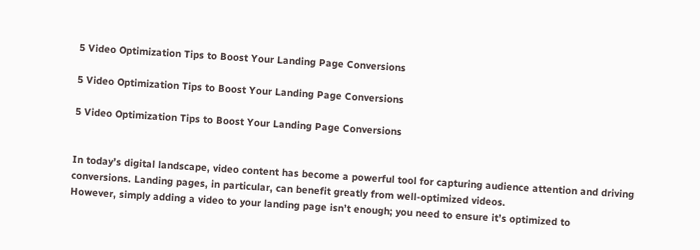5 Video Optimization Tips to Boost Your Landing Page Conversions

5 Video Optimization Tips to Boost Your Landing Page Conversions

5 Video Optimization Tips to Boost Your Landing Page Conversions


In today’s digital landscape, video content has become a powerful tool for capturing audience attention and driving conversions. Landing pages, in particular, can benefit greatly from well-optimized videos.
However, simply adding a video to your landing page isn’t enough; you need to ensure it’s optimized to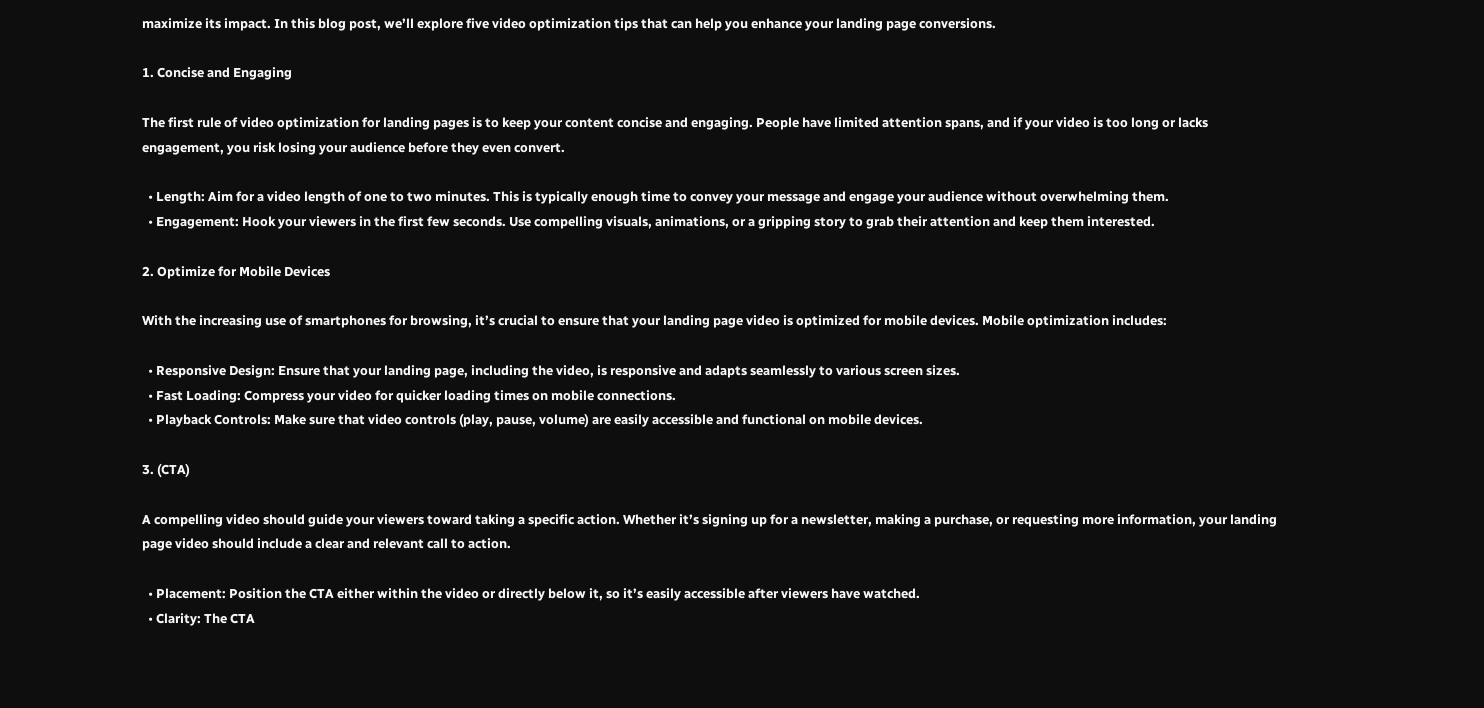maximize its impact. In this blog post, we’ll explore five video optimization tips that can help you enhance your landing page conversions.

1. Concise and Engaging

The first rule of video optimization for landing pages is to keep your content concise and engaging. People have limited attention spans, and if your video is too long or lacks engagement, you risk losing your audience before they even convert.

  • Length: Aim for a video length of one to two minutes. This is typically enough time to convey your message and engage your audience without overwhelming them.
  • Engagement: Hook your viewers in the first few seconds. Use compelling visuals, animations, or a gripping story to grab their attention and keep them interested.

2. Optimize for Mobile Devices

With the increasing use of smartphones for browsing, it’s crucial to ensure that your landing page video is optimized for mobile devices. Mobile optimization includes:

  • Responsive Design: Ensure that your landing page, including the video, is responsive and adapts seamlessly to various screen sizes.
  • Fast Loading: Compress your video for quicker loading times on mobile connections.
  • Playback Controls: Make sure that video controls (play, pause, volume) are easily accessible and functional on mobile devices.

3. (CTA)

A compelling video should guide your viewers toward taking a specific action. Whether it’s signing up for a newsletter, making a purchase, or requesting more information, your landing page video should include a clear and relevant call to action.

  • Placement: Position the CTA either within the video or directly below it, so it’s easily accessible after viewers have watched.
  • Clarity: The CTA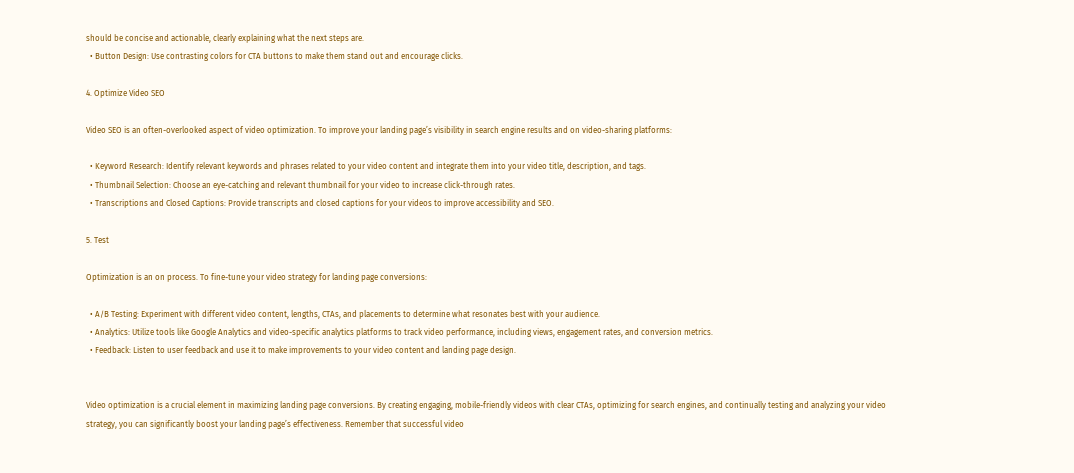should be concise and actionable, clearly explaining what the next steps are.
  • Button Design: Use contrasting colors for CTA buttons to make them stand out and encourage clicks.

4. Optimize Video SEO

Video SEO is an often-overlooked aspect of video optimization. To improve your landing page’s visibility in search engine results and on video-sharing platforms:

  • Keyword Research: Identify relevant keywords and phrases related to your video content and integrate them into your video title, description, and tags.
  • Thumbnail Selection: Choose an eye-catching and relevant thumbnail for your video to increase click-through rates.
  • Transcriptions and Closed Captions: Provide transcripts and closed captions for your videos to improve accessibility and SEO.

5. Test

Optimization is an on process. To fine-tune your video strategy for landing page conversions:

  • A/B Testing: Experiment with different video content, lengths, CTAs, and placements to determine what resonates best with your audience.
  • Analytics: Utilize tools like Google Analytics and video-specific analytics platforms to track video performance, including views, engagement rates, and conversion metrics.
  • Feedback: Listen to user feedback and use it to make improvements to your video content and landing page design.


Video optimization is a crucial element in maximizing landing page conversions. By creating engaging, mobile-friendly videos with clear CTAs, optimizing for search engines, and continually testing and analyzing your video strategy, you can significantly boost your landing page’s effectiveness. Remember that successful video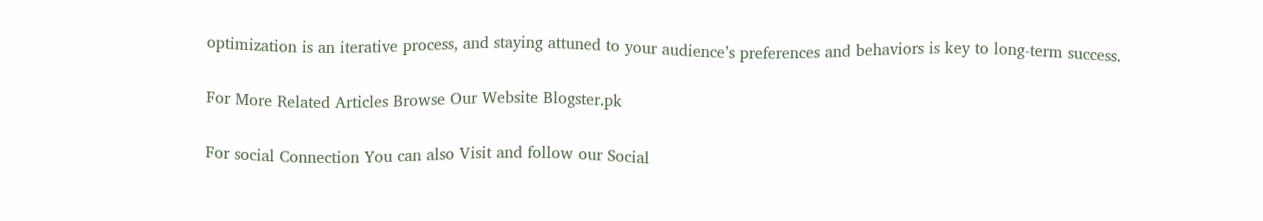optimization is an iterative process, and staying attuned to your audience’s preferences and behaviors is key to long-term success.

For More Related Articles Browse Our Website Blogster.pk

For social Connection You can also Visit and follow our Social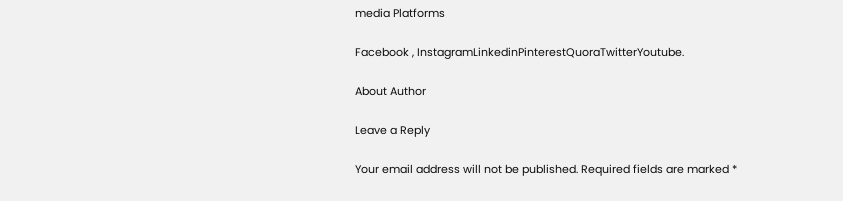media Platforms

Facebook , InstagramLinkedinPinterestQuoraTwitterYoutube.

About Author

Leave a Reply

Your email address will not be published. Required fields are marked *